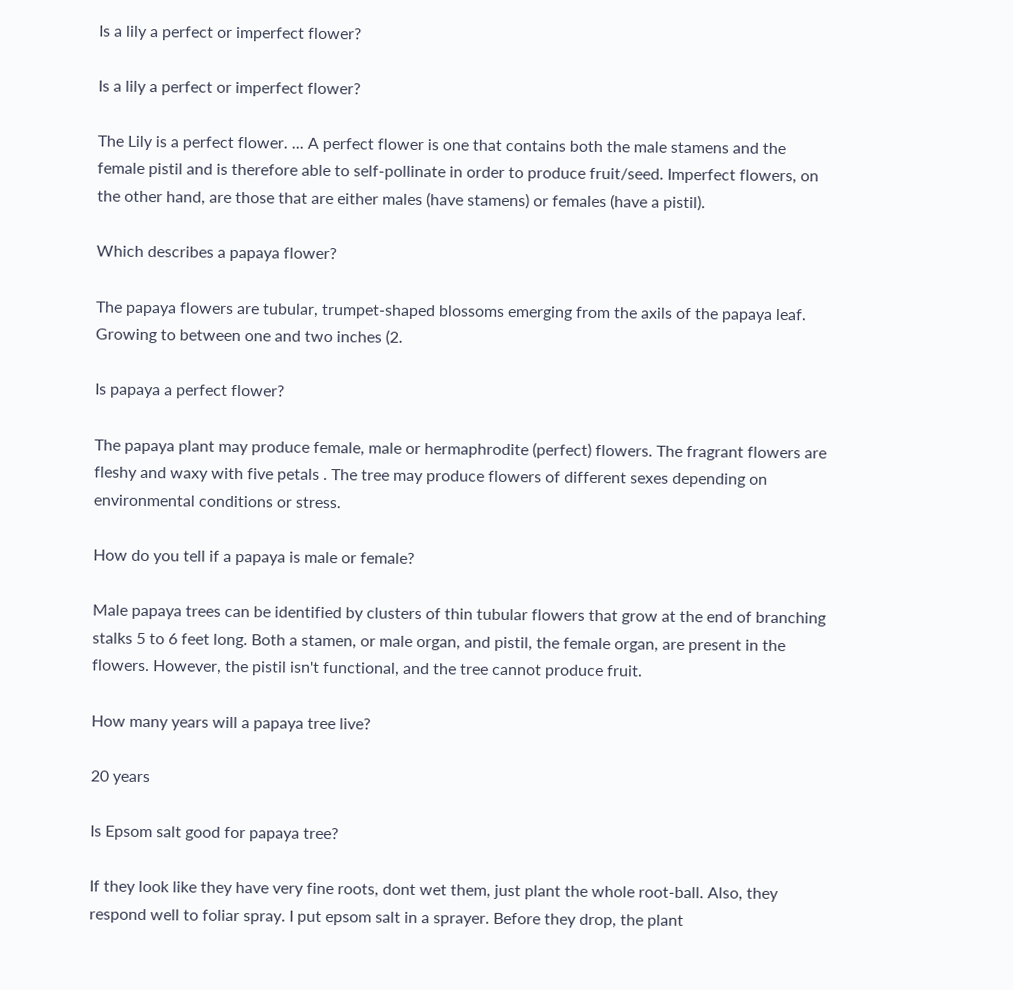Is a lily a perfect or imperfect flower?

Is a lily a perfect or imperfect flower?

The Lily is a perfect flower. ... A perfect flower is one that contains both the male stamens and the female pistil and is therefore able to self-pollinate in order to produce fruit/seed. Imperfect flowers, on the other hand, are those that are either males (have stamens) or females (have a pistil).

Which describes a papaya flower?

The papaya flowers are tubular, trumpet-shaped blossoms emerging from the axils of the papaya leaf. Growing to between one and two inches (2.

Is papaya a perfect flower?

The papaya plant may produce female, male or hermaphrodite (perfect) flowers. The fragrant flowers are fleshy and waxy with five petals . The tree may produce flowers of different sexes depending on environmental conditions or stress.

How do you tell if a papaya is male or female?

Male papaya trees can be identified by clusters of thin tubular flowers that grow at the end of branching stalks 5 to 6 feet long. Both a stamen, or male organ, and pistil, the female organ, are present in the flowers. However, the pistil isn't functional, and the tree cannot produce fruit.

How many years will a papaya tree live?

20 years

Is Epsom salt good for papaya tree?

If they look like they have very fine roots, dont wet them, just plant the whole root-ball. Also, they respond well to foliar spray. I put epsom salt in a sprayer. Before they drop, the plant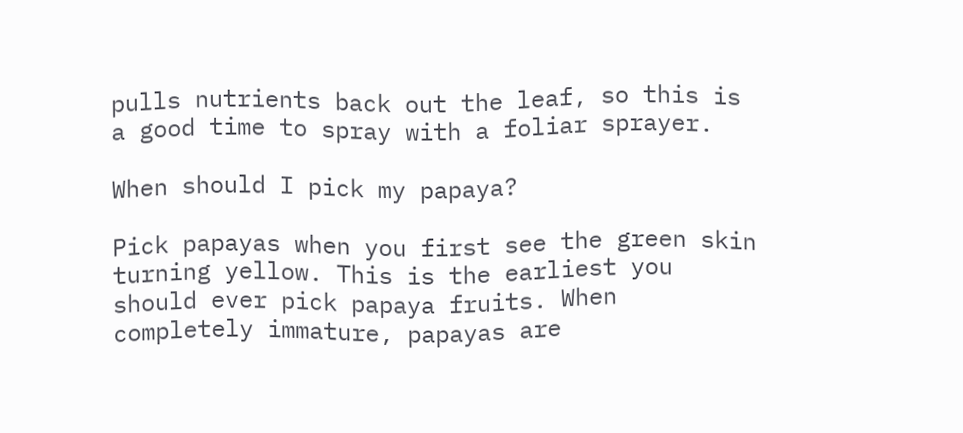pulls nutrients back out the leaf, so this is a good time to spray with a foliar sprayer.

When should I pick my papaya?

Pick papayas when you first see the green skin turning yellow. This is the earliest you should ever pick papaya fruits. When completely immature, papayas are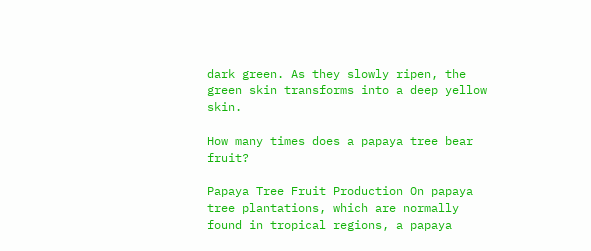dark green. As they slowly ripen, the green skin transforms into a deep yellow skin.

How many times does a papaya tree bear fruit?

Papaya Tree Fruit Production On papaya tree plantations, which are normally found in tropical regions, a papaya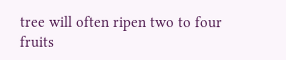tree will often ripen two to four fruits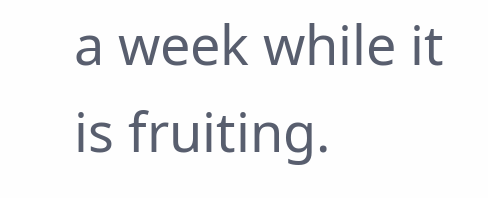a week while it is fruiting.